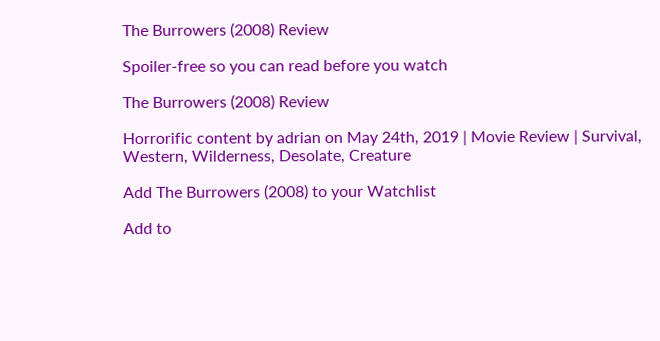The Burrowers (2008) Review

Spoiler-free so you can read before you watch

The Burrowers (2008) Review

Horrorific content by adrian on May 24th, 2019 | Movie Review | Survival, Western, Wilderness, Desolate, Creature

Add The Burrowers (2008) to your Watchlist

Add to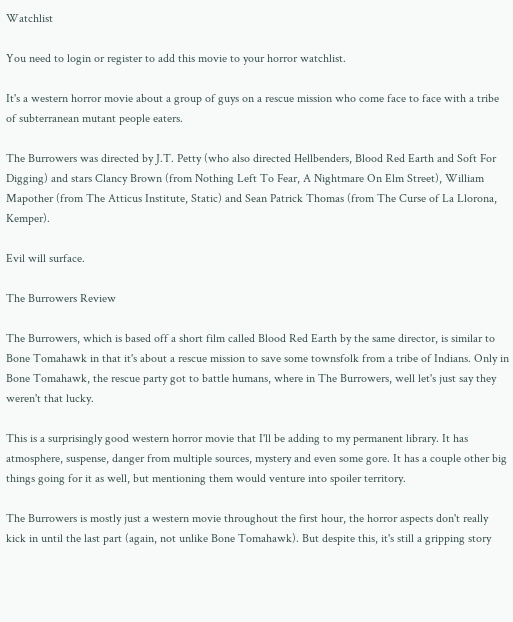Watchlist

You need to login or register to add this movie to your horror watchlist.

It's a western horror movie about a group of guys on a rescue mission who come face to face with a tribe of subterranean mutant people eaters.

The Burrowers was directed by J.T. Petty (who also directed Hellbenders, Blood Red Earth and Soft For Digging) and stars Clancy Brown (from Nothing Left To Fear, A Nightmare On Elm Street), William Mapother (from The Atticus Institute, Static) and Sean Patrick Thomas (from The Curse of La Llorona, Kemper).

Evil will surface.

The Burrowers Review

The Burrowers, which is based off a short film called Blood Red Earth by the same director, is similar to Bone Tomahawk in that it's about a rescue mission to save some townsfolk from a tribe of Indians. Only in Bone Tomahawk, the rescue party got to battle humans, where in The Burrowers, well let's just say they weren't that lucky.

This is a surprisingly good western horror movie that I'll be adding to my permanent library. It has atmosphere, suspense, danger from multiple sources, mystery and even some gore. It has a couple other big things going for it as well, but mentioning them would venture into spoiler territory.

The Burrowers is mostly just a western movie throughout the first hour, the horror aspects don't really kick in until the last part (again, not unlike Bone Tomahawk). But despite this, it's still a gripping story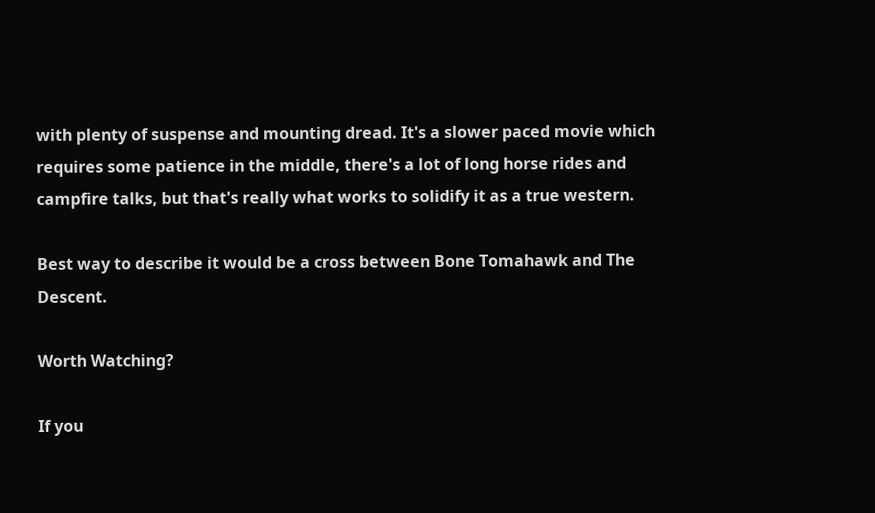with plenty of suspense and mounting dread. It's a slower paced movie which requires some patience in the middle, there's a lot of long horse rides and campfire talks, but that's really what works to solidify it as a true western.

Best way to describe it would be a cross between Bone Tomahawk and The Descent.

Worth Watching?

If you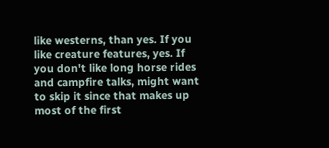like westerns, than yes. If you like creature features, yes. If you don't like long horse rides and campfire talks, might want to skip it since that makes up most of the first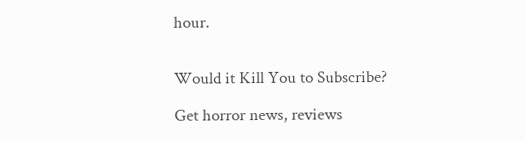hour.


Would it Kill You to Subscribe?

Get horror news, reviews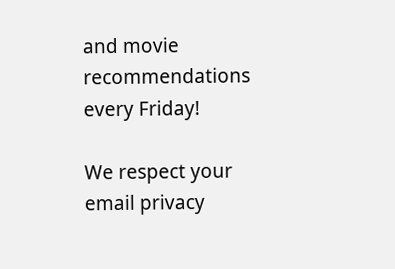and movie recommendations every Friday!

We respect your email privacy